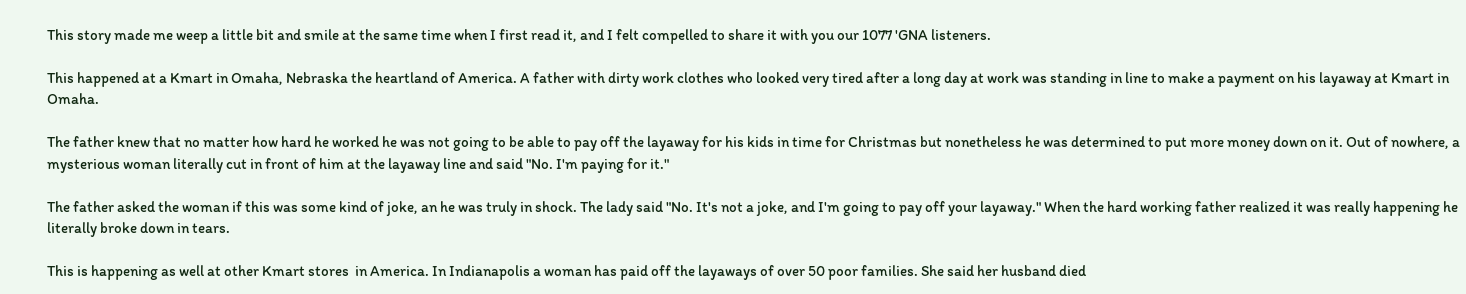This story made me weep a little bit and smile at the same time when I first read it, and I felt compelled to share it with you our 1077 'GNA listeners.

This happened at a Kmart in Omaha, Nebraska the heartland of America. A father with dirty work clothes who looked very tired after a long day at work was standing in line to make a payment on his layaway at Kmart in Omaha.

The father knew that no matter how hard he worked he was not going to be able to pay off the layaway for his kids in time for Christmas but nonetheless he was determined to put more money down on it. Out of nowhere, a mysterious woman literally cut in front of him at the layaway line and said "No. I'm paying for it."

The father asked the woman if this was some kind of joke, an he was truly in shock. The lady said "No. It's not a joke, and I'm going to pay off your layaway." When the hard working father realized it was really happening he literally broke down in tears.

This is happening as well at other Kmart stores  in America. In Indianapolis a woman has paid off the layaways of over 50 poor families. She said her husband died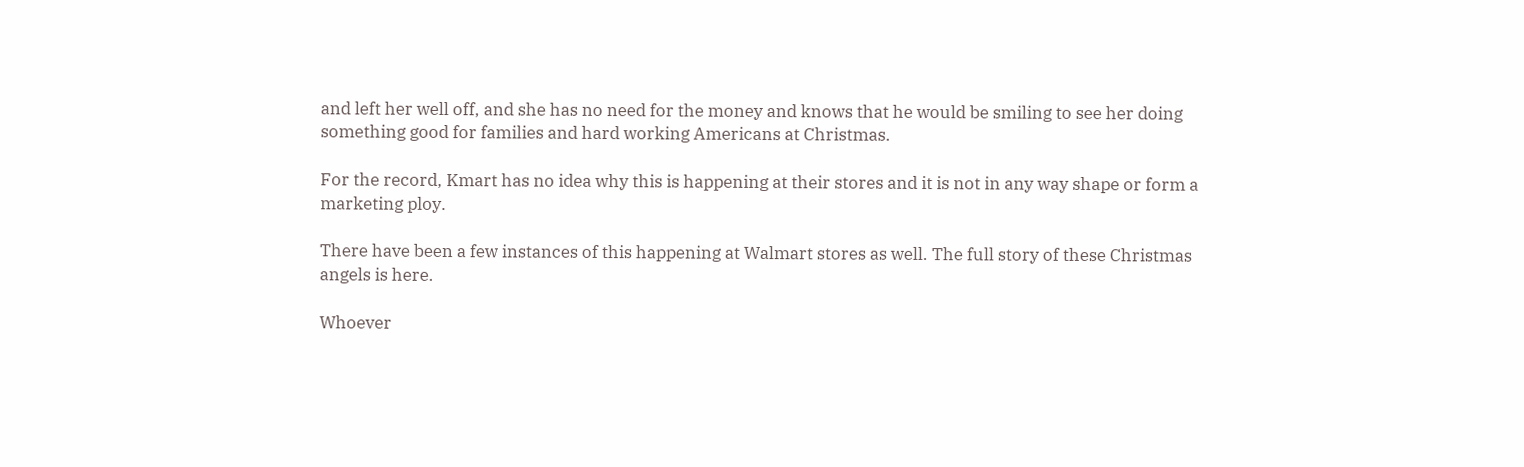and left her well off, and she has no need for the money and knows that he would be smiling to see her doing something good for families and hard working Americans at Christmas.

For the record, Kmart has no idea why this is happening at their stores and it is not in any way shape or form a marketing ploy.

There have been a few instances of this happening at Walmart stores as well. The full story of these Christmas angels is here.

Whoever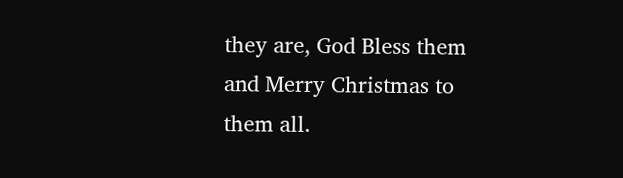they are, God Bless them and Merry Christmas to them all.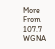More From 107.7 WGNA